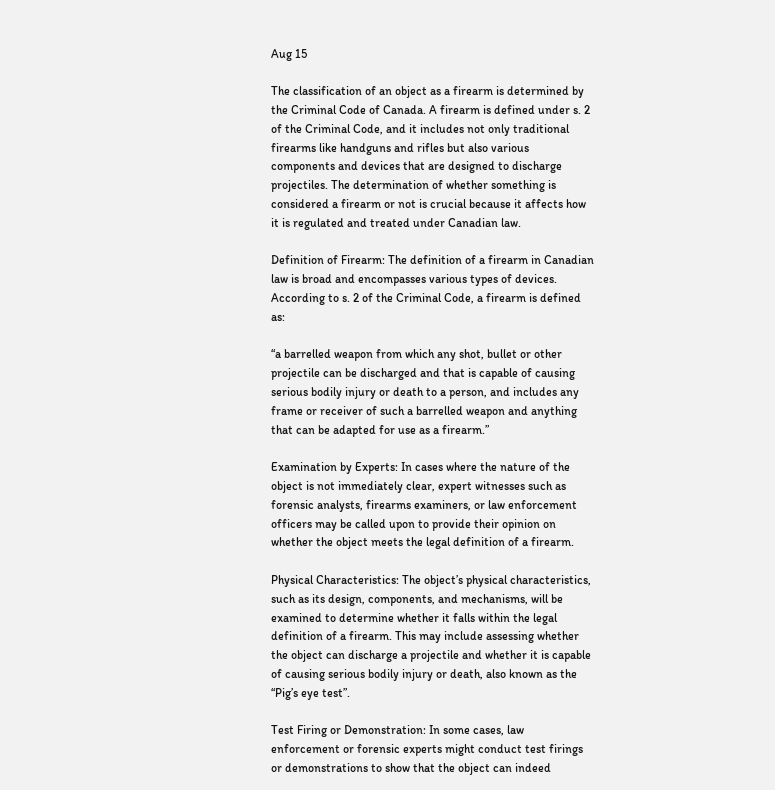Aug 15

The classification of an object as a firearm is determined by the Criminal Code of Canada. A firearm is defined under s. 2 of the Criminal Code, and it includes not only traditional firearms like handguns and rifles but also various components and devices that are designed to discharge projectiles. The determination of whether something is considered a firearm or not is crucial because it affects how it is regulated and treated under Canadian law.

Definition of Firearm: The definition of a firearm in Canadian law is broad and encompasses various types of devices. According to s. 2 of the Criminal Code, a firearm is defined as:

“a barrelled weapon from which any shot, bullet or other projectile can be discharged and that is capable of causing serious bodily injury or death to a person, and includes any frame or receiver of such a barrelled weapon and anything that can be adapted for use as a firearm.”

Examination by Experts: In cases where the nature of the object is not immediately clear, expert witnesses such as forensic analysts, firearms examiners, or law enforcement officers may be called upon to provide their opinion on whether the object meets the legal definition of a firearm.

Physical Characteristics: The object’s physical characteristics, such as its design, components, and mechanisms, will be examined to determine whether it falls within the legal definition of a firearm. This may include assessing whether the object can discharge a projectile and whether it is capable of causing serious bodily injury or death, also known as the “Pig’s eye test”.

Test Firing or Demonstration: In some cases, law enforcement or forensic experts might conduct test firings or demonstrations to show that the object can indeed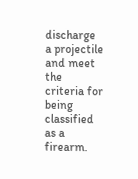discharge a projectile and meet the criteria for being classified as a firearm.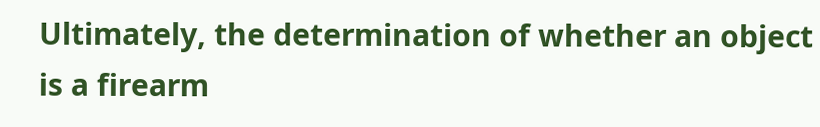Ultimately, the determination of whether an object is a firearm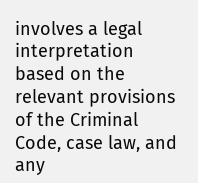involves a legal interpretation based on the relevant provisions of the Criminal Code, case law, and any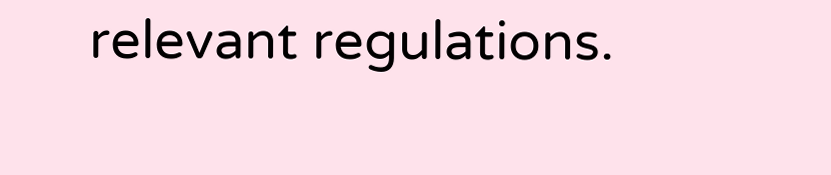relevant regulations.